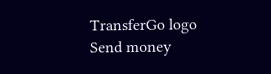TransferGo logo
Send money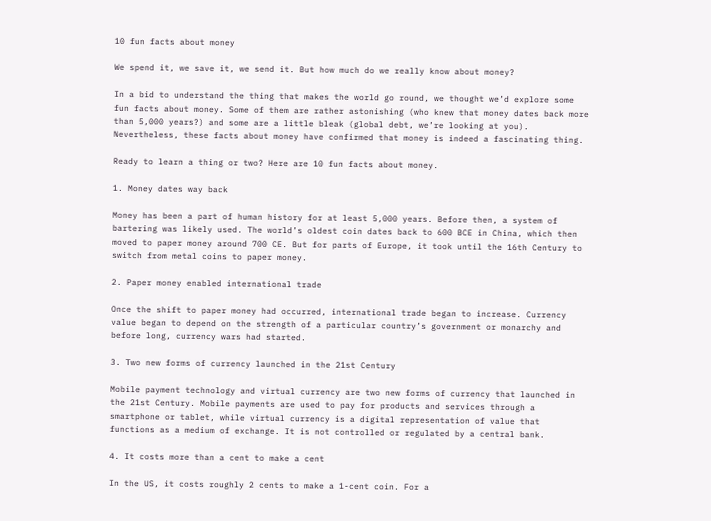10 fun facts about money

We spend it, we save it, we send it. But how much do we really know about money?

In a bid to understand the thing that makes the world go round, we thought we’d explore some fun facts about money. Some of them are rather astonishing (who knew that money dates back more than 5,000 years?) and some are a little bleak (global debt, we’re looking at you). Nevertheless, these facts about money have confirmed that money is indeed a fascinating thing.

Ready to learn a thing or two? Here are 10 fun facts about money.

1. Money dates way back

Money has been a part of human history for at least 5,000 years. Before then, a system of bartering was likely used. The world’s oldest coin dates back to 600 BCE in China, which then moved to paper money around 700 CE. But for parts of Europe, it took until the 16th Century to switch from metal coins to paper money.

2. Paper money enabled international trade

Once the shift to paper money had occurred, international trade began to increase. Currency value began to depend on the strength of a particular country’s government or monarchy and before long, currency wars had started.

3. Two new forms of currency launched in the 21st Century

Mobile payment technology and virtual currency are two new forms of currency that launched in the 21st Century. Mobile payments are used to pay for products and services through a smartphone or tablet, while virtual currency is a digital representation of value that functions as a medium of exchange. It is not controlled or regulated by a central bank.

4. It costs more than a cent to make a cent

In the US, it costs roughly 2 cents to make a 1-cent coin. For a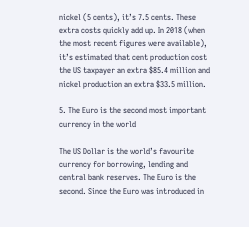nickel (5 cents), it’s 7.5 cents. These extra costs quickly add up. In 2018 (when the most recent figures were available), it’s estimated that cent production cost the US taxpayer an extra $85.4 million and nickel production an extra $33.5 million.

5. The Euro is the second most important currency in the world

The US Dollar is the world’s favourite currency for borrowing, lending and central bank reserves. The Euro is the second. Since the Euro was introduced in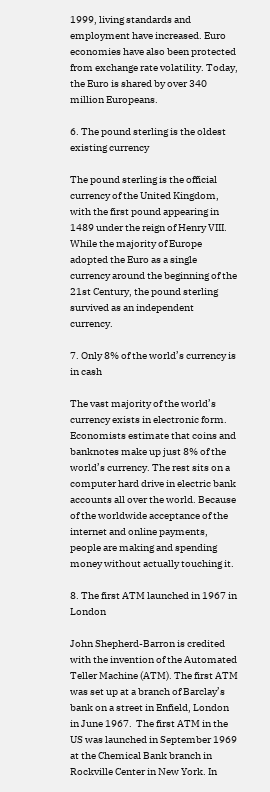1999, living standards and employment have increased. Euro economies have also been protected from exchange rate volatility. Today, the Euro is shared by over 340 million Europeans.

6. The pound sterling is the oldest existing currency

The pound sterling is the official currency of the United Kingdom, with the first pound appearing in 1489 under the reign of Henry VIII. While the majority of Europe adopted the Euro as a single currency around the beginning of the 21st Century, the pound sterling survived as an independent currency.

7. Only 8% of the world’s currency is in cash

The vast majority of the world’s currency exists in electronic form. Economists estimate that coins and banknotes make up just 8% of the world’s currency. The rest sits on a computer hard drive in electric bank accounts all over the world. Because of the worldwide acceptance of the internet and online payments, people are making and spending money without actually touching it.

8. The first ATM launched in 1967 in London

John Shepherd-Barron is credited with the invention of the Automated Teller Machine (ATM). The first ATM was set up at a branch of Barclay’s bank on a street in Enfield, London in June 1967.  The first ATM in the US was launched in September 1969 at the Chemical Bank branch in Rockville Center in New York. In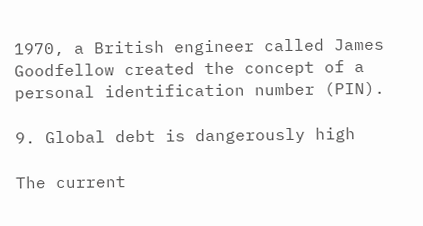1970, a British engineer called James Goodfellow created the concept of a personal identification number (PIN).

9. Global debt is dangerously high

The current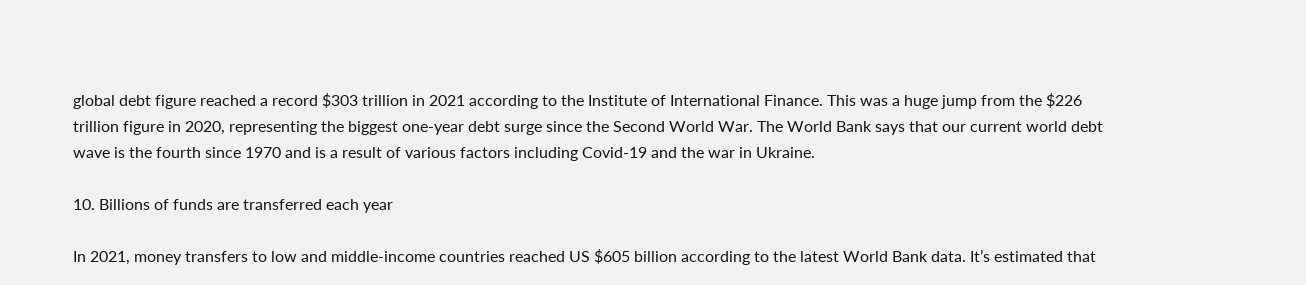global debt figure reached a record $303 trillion in 2021 according to the Institute of International Finance. This was a huge jump from the $226 trillion figure in 2020, representing the biggest one-year debt surge since the Second World War. The World Bank says that our current world debt wave is the fourth since 1970 and is a result of various factors including Covid-19 and the war in Ukraine.

10. Billions of funds are transferred each year

In 2021, money transfers to low and middle-income countries reached US $605 billion according to the latest World Bank data. It’s estimated that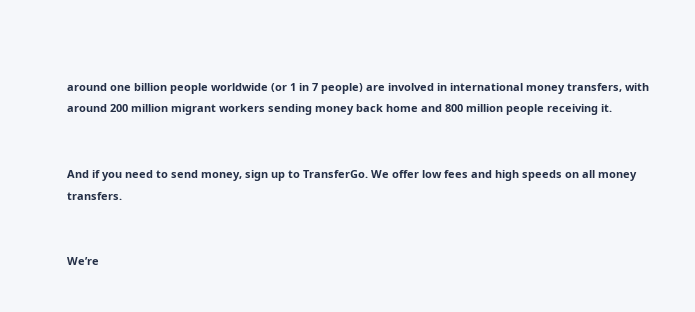around one billion people worldwide (or 1 in 7 people) are involved in international money transfers, with around 200 million migrant workers sending money back home and 800 million people receiving it.


And if you need to send money, sign up to TransferGo. We offer low fees and high speeds on all money transfers.


We’re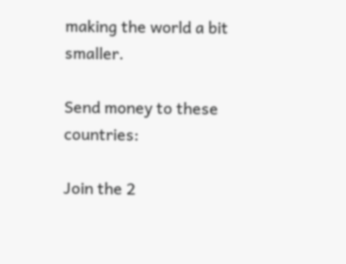making the world a bit smaller.

Send money to these countries:

Join the 2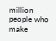million people who make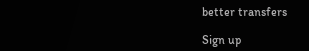better transfers

Sign up